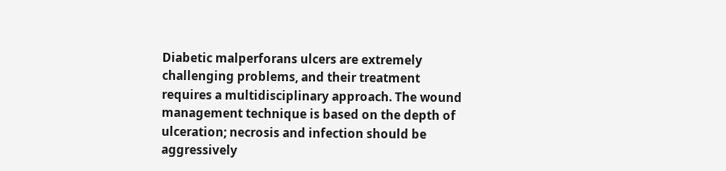Diabetic malperforans ulcers are extremely challenging problems, and their treatment requires a multidisciplinary approach. The wound management technique is based on the depth of ulceration; necrosis and infection should be aggressively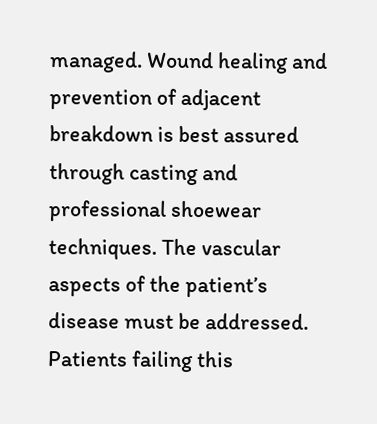managed. Wound healing and prevention of adjacent breakdown is best assured through casting and professional shoewear techniques. The vascular aspects of the patient’s disease must be addressed. Patients failing this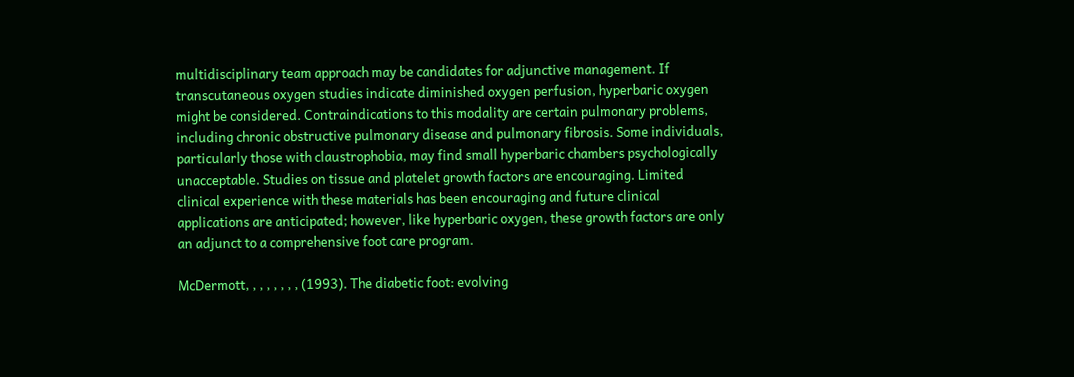multidisciplinary team approach may be candidates for adjunctive management. If transcutaneous oxygen studies indicate diminished oxygen perfusion, hyperbaric oxygen might be considered. Contraindications to this modality are certain pulmonary problems, including chronic obstructive pulmonary disease and pulmonary fibrosis. Some individuals, particularly those with claustrophobia, may find small hyperbaric chambers psychologically unacceptable. Studies on tissue and platelet growth factors are encouraging. Limited clinical experience with these materials has been encouraging and future clinical applications are anticipated; however, like hyperbaric oxygen, these growth factors are only an adjunct to a comprehensive foot care program.

McDermott, , , , , , , , (1993). The diabetic foot: evolving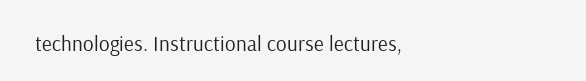technologies. Instructional course lectures,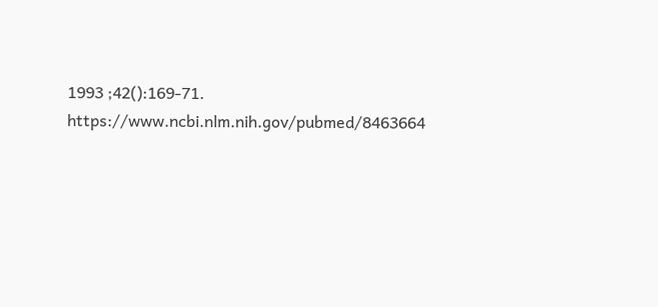1993 ;42():169-71. https://www.ncbi.nlm.nih.gov/pubmed/8463664